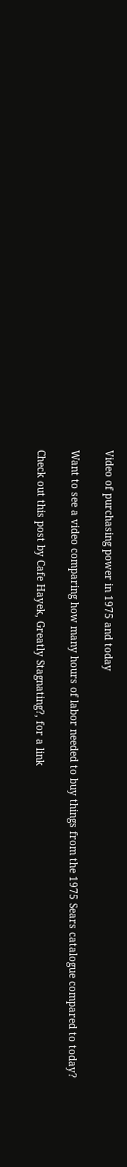Video of purchasing power in 1975 and today

Want to see a video comparing how many hours of labor needed to buy things from the 1975 Sears catalogue compared to today?

Check out this post by Cafe Hayek, Greatly Stagnating?, for a link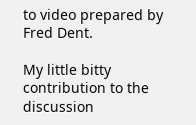to video prepared by Fred Dent.

My little bitty contribution to the discussion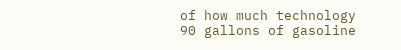of how much technology 90 gallons of gasoline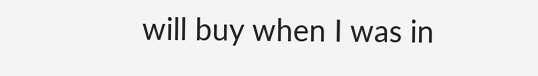will buy when I was in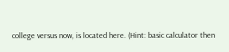college versus now, is located here. (Hint: basic calculator then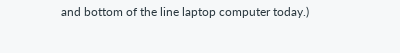and bottom of the line laptop computer today.)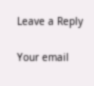Leave a Reply

Your email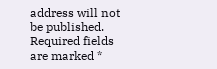address will not be published. Required fields are marked *